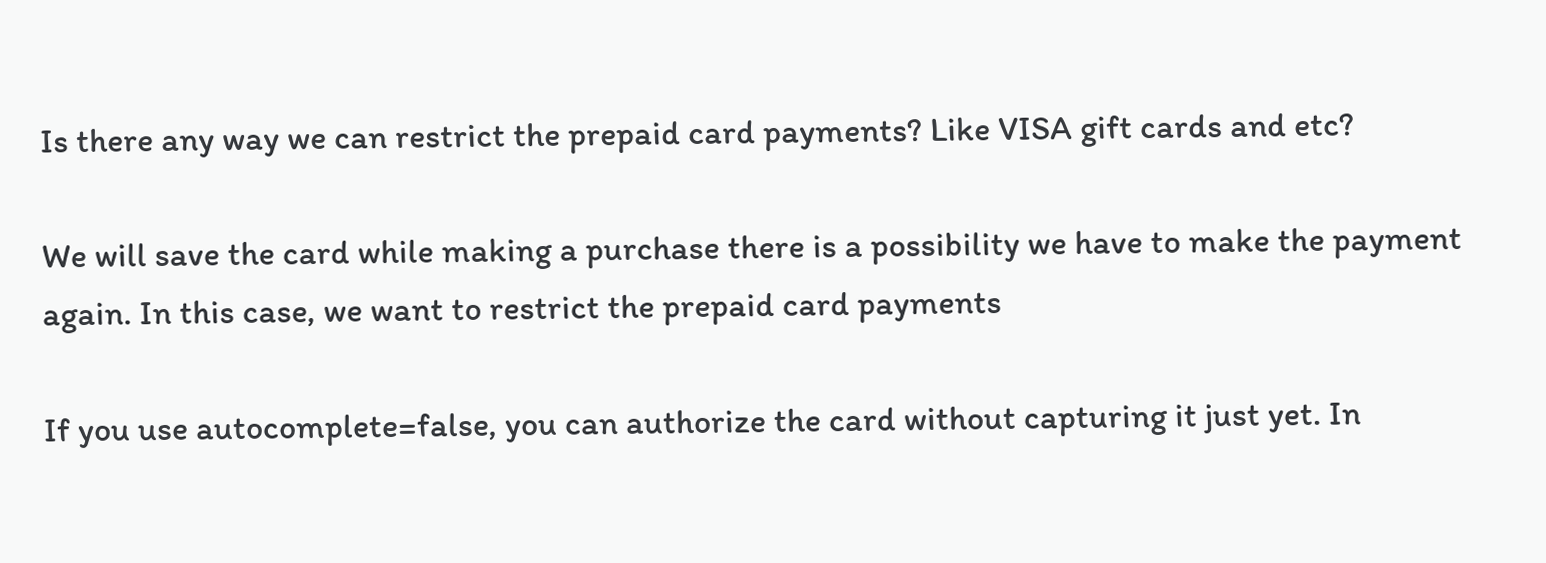Is there any way we can restrict the prepaid card payments? Like VISA gift cards and etc?

We will save the card while making a purchase there is a possibility we have to make the payment again. In this case, we want to restrict the prepaid card payments

If you use autocomplete=false, you can authorize the card without capturing it just yet. In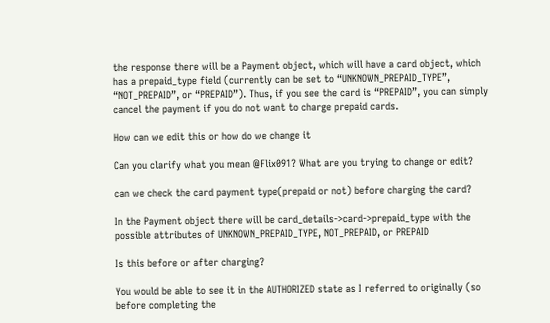the response there will be a Payment object, which will have a card object, which has a prepaid_type field (currently can be set to “UNKNOWN_PREPAID_TYPE”, “NOT_PREPAID”, or “PREPAID”). Thus, if you see the card is “PREPAID”, you can simply cancel the payment if you do not want to charge prepaid cards.

How can we edit this or how do we change it

Can you clarify what you mean @Flix091? What are you trying to change or edit?

can we check the card payment type(prepaid or not) before charging the card?

In the Payment object there will be card_details->card->prepaid_type with the possible attributes of UNKNOWN_PREPAID_TYPE, NOT_PREPAID, or PREPAID

Is this before or after charging?

You would be able to see it in the AUTHORIZED state as I referred to originally (so before completing the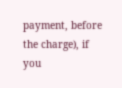payment, before the charge), if you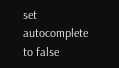set autocomplete to false